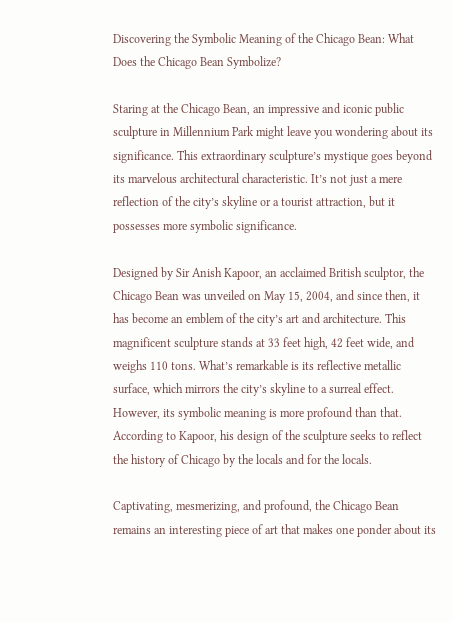Discovering the Symbolic Meaning of the Chicago Bean: What Does the Chicago Bean Symbolize?

Staring at the Chicago Bean, an impressive and iconic public sculpture in Millennium Park might leave you wondering about its significance. This extraordinary sculpture’s mystique goes beyond its marvelous architectural characteristic. It’s not just a mere reflection of the city’s skyline or a tourist attraction, but it possesses more symbolic significance.

Designed by Sir Anish Kapoor, an acclaimed British sculptor, the Chicago Bean was unveiled on May 15, 2004, and since then, it has become an emblem of the city’s art and architecture. This magnificent sculpture stands at 33 feet high, 42 feet wide, and weighs 110 tons. What’s remarkable is its reflective metallic surface, which mirrors the city’s skyline to a surreal effect. However, its symbolic meaning is more profound than that. According to Kapoor, his design of the sculpture seeks to reflect the history of Chicago by the locals and for the locals.

Captivating, mesmerizing, and profound, the Chicago Bean remains an interesting piece of art that makes one ponder about its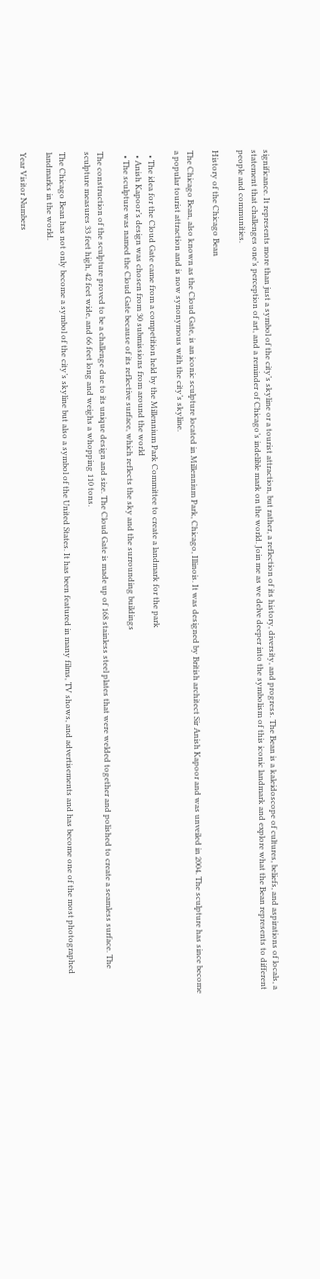significance. It represents more than just a symbol of the city’s skyline or a tourist attraction, but rather, a reflection of its history, diversity, and progress. The Bean is a kaleidoscope of cultures, beliefs, and aspirations of locals, a statement that challenges one’s perception of art, and a reminder of Chicago’s indelible mark on the world. Join me as we delve deeper into the symbolism of this iconic landmark and explore what the Bean represents to different people and communities.

History of the Chicago Bean

The Chicago Bean, also known as the Cloud Gate, is an iconic sculpture located in Millennium Park, Chicago, Illinois. It was designed by British architect Sir Anish Kapoor and was unveiled in 2004. The sculpture has since become a popular tourist attraction and is now synonymous with the city’s skyline.

  • The idea for the Cloud Gate came from a competition held by the Millennium Park Committee to create a landmark for the park
  • Anish Kapoor’s design was chosen from 30 submissions from around the world
  • The sculpture was named the Cloud Gate because of its reflective surface, which reflects the sky and the surrounding buildings

The construction of the sculpture proved to be a challenge due to its unique design and size. The Cloud Gate is made up of 168 stainless steel plates that were welded together and polished to create a seamless surface. The sculpture measures 33 feet high, 42 feet wide, and 66 feet long and weighs a whopping 110 tons.

The Chicago Bean has not only become a symbol of the city’s skyline but also a symbol of the United States. It has been featured in many films, TV shows, and advertisements and has become one of the most photographed landmarks in the world.

Year Visitor Numbers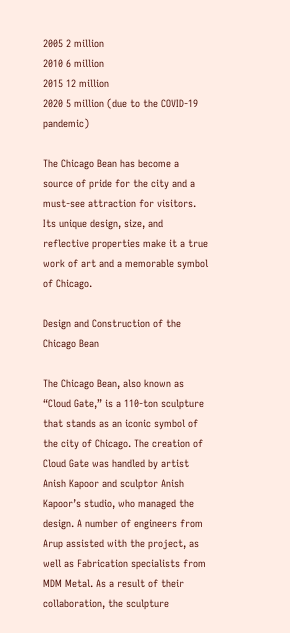2005 2 million
2010 6 million
2015 12 million
2020 5 million (due to the COVID-19 pandemic)

The Chicago Bean has become a source of pride for the city and a must-see attraction for visitors. Its unique design, size, and reflective properties make it a true work of art and a memorable symbol of Chicago.

Design and Construction of the Chicago Bean

The Chicago Bean, also known as “Cloud Gate,” is a 110-ton sculpture that stands as an iconic symbol of the city of Chicago. The creation of Cloud Gate was handled by artist Anish Kapoor and sculptor Anish Kapoor’s studio, who managed the design. A number of engineers from Arup assisted with the project, as well as Fabrication specialists from MDM Metal. As a result of their collaboration, the sculpture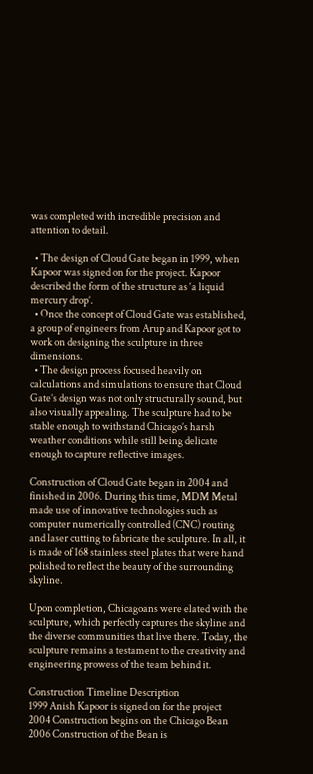was completed with incredible precision and attention to detail.

  • The design of Cloud Gate began in 1999, when Kapoor was signed on for the project. Kapoor described the form of the structure as ‘a liquid mercury drop’.
  • Once the concept of Cloud Gate was established, a group of engineers from Arup and Kapoor got to work on designing the sculpture in three dimensions.
  • The design process focused heavily on calculations and simulations to ensure that Cloud Gate’s design was not only structurally sound, but also visually appealing. The sculpture had to be stable enough to withstand Chicago’s harsh weather conditions while still being delicate enough to capture reflective images.

Construction of Cloud Gate began in 2004 and finished in 2006. During this time, MDM Metal made use of innovative technologies such as computer numerically controlled (CNC) routing and laser cutting to fabricate the sculpture. In all, it is made of 168 stainless steel plates that were hand polished to reflect the beauty of the surrounding skyline.

Upon completion, Chicagoans were elated with the sculpture, which perfectly captures the skyline and the diverse communities that live there. Today, the sculpture remains a testament to the creativity and engineering prowess of the team behind it.

Construction Timeline Description
1999 Anish Kapoor is signed on for the project
2004 Construction begins on the Chicago Bean
2006 Construction of the Bean is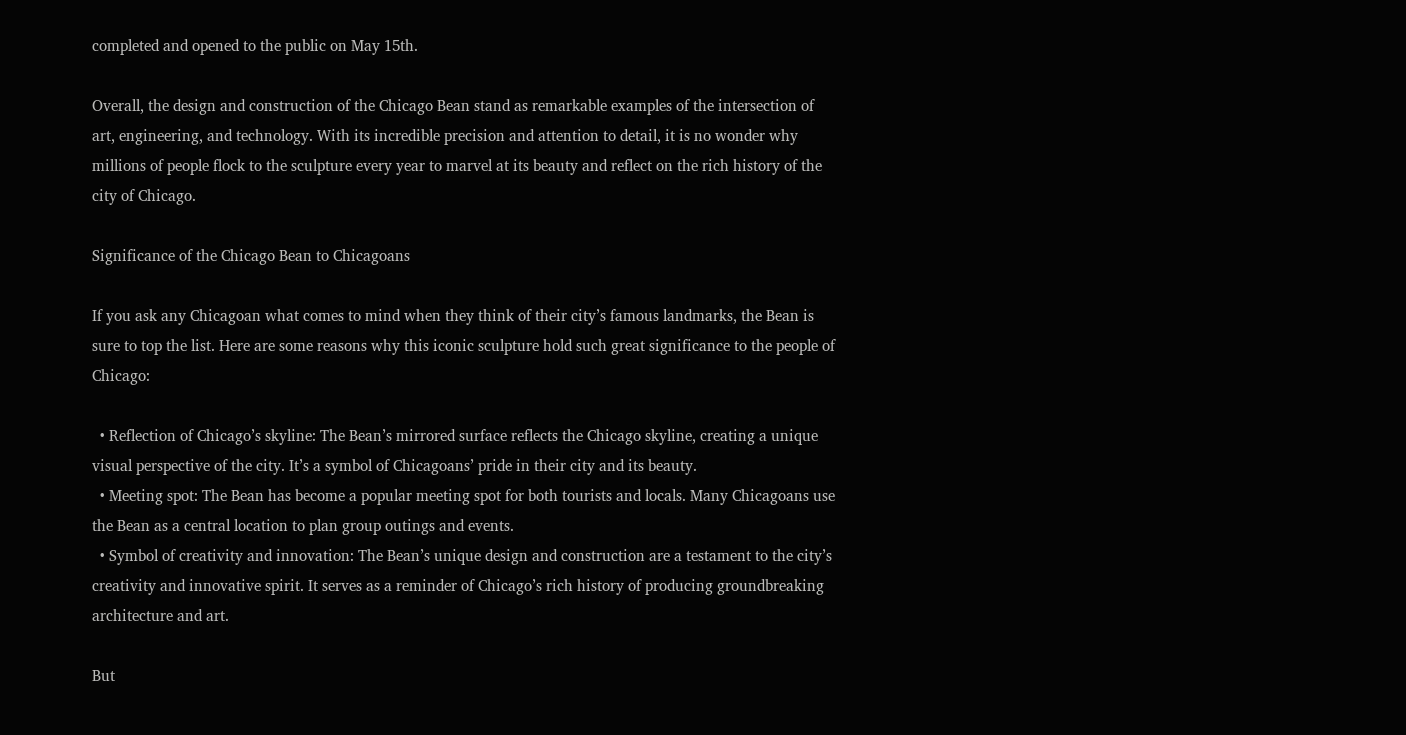completed and opened to the public on May 15th.

Overall, the design and construction of the Chicago Bean stand as remarkable examples of the intersection of art, engineering, and technology. With its incredible precision and attention to detail, it is no wonder why millions of people flock to the sculpture every year to marvel at its beauty and reflect on the rich history of the city of Chicago.

Significance of the Chicago Bean to Chicagoans

If you ask any Chicagoan what comes to mind when they think of their city’s famous landmarks, the Bean is sure to top the list. Here are some reasons why this iconic sculpture hold such great significance to the people of Chicago:

  • Reflection of Chicago’s skyline: The Bean’s mirrored surface reflects the Chicago skyline, creating a unique visual perspective of the city. It’s a symbol of Chicagoans’ pride in their city and its beauty.
  • Meeting spot: The Bean has become a popular meeting spot for both tourists and locals. Many Chicagoans use the Bean as a central location to plan group outings and events.
  • Symbol of creativity and innovation: The Bean’s unique design and construction are a testament to the city’s creativity and innovative spirit. It serves as a reminder of Chicago’s rich history of producing groundbreaking architecture and art.

But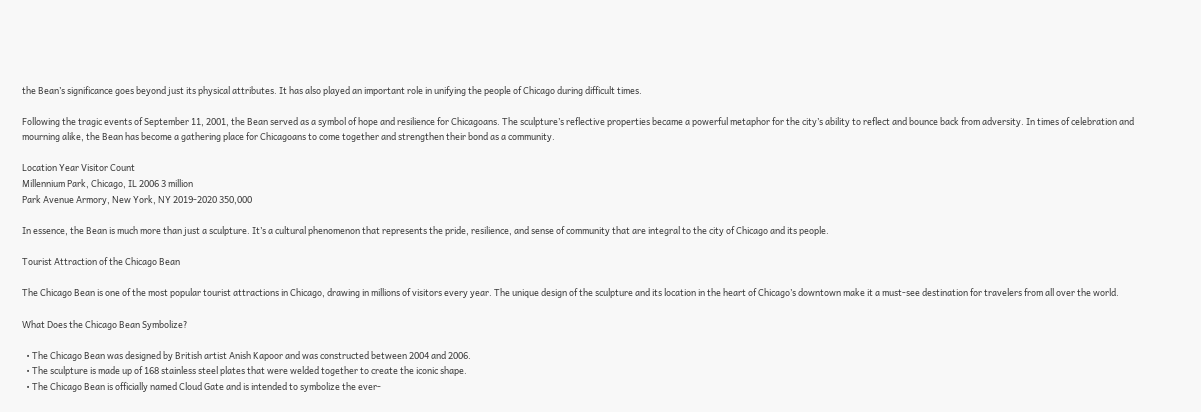the Bean’s significance goes beyond just its physical attributes. It has also played an important role in unifying the people of Chicago during difficult times.

Following the tragic events of September 11, 2001, the Bean served as a symbol of hope and resilience for Chicagoans. The sculpture’s reflective properties became a powerful metaphor for the city’s ability to reflect and bounce back from adversity. In times of celebration and mourning alike, the Bean has become a gathering place for Chicagoans to come together and strengthen their bond as a community.

Location Year Visitor Count
Millennium Park, Chicago, IL 2006 3 million
Park Avenue Armory, New York, NY 2019-2020 350,000

In essence, the Bean is much more than just a sculpture. It’s a cultural phenomenon that represents the pride, resilience, and sense of community that are integral to the city of Chicago and its people.

Tourist Attraction of the Chicago Bean

The Chicago Bean is one of the most popular tourist attractions in Chicago, drawing in millions of visitors every year. The unique design of the sculpture and its location in the heart of Chicago’s downtown make it a must-see destination for travelers from all over the world.

What Does the Chicago Bean Symbolize?

  • The Chicago Bean was designed by British artist Anish Kapoor and was constructed between 2004 and 2006.
  • The sculpture is made up of 168 stainless steel plates that were welded together to create the iconic shape.
  • The Chicago Bean is officially named Cloud Gate and is intended to symbolize the ever-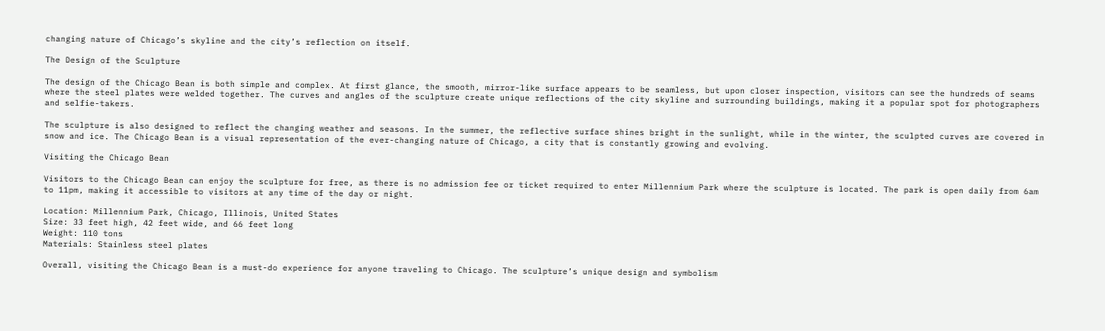changing nature of Chicago’s skyline and the city’s reflection on itself.

The Design of the Sculpture

The design of the Chicago Bean is both simple and complex. At first glance, the smooth, mirror-like surface appears to be seamless, but upon closer inspection, visitors can see the hundreds of seams where the steel plates were welded together. The curves and angles of the sculpture create unique reflections of the city skyline and surrounding buildings, making it a popular spot for photographers and selfie-takers.

The sculpture is also designed to reflect the changing weather and seasons. In the summer, the reflective surface shines bright in the sunlight, while in the winter, the sculpted curves are covered in snow and ice. The Chicago Bean is a visual representation of the ever-changing nature of Chicago, a city that is constantly growing and evolving.

Visiting the Chicago Bean

Visitors to the Chicago Bean can enjoy the sculpture for free, as there is no admission fee or ticket required to enter Millennium Park where the sculpture is located. The park is open daily from 6am to 11pm, making it accessible to visitors at any time of the day or night.

Location: Millennium Park, Chicago, Illinois, United States
Size: 33 feet high, 42 feet wide, and 66 feet long
Weight: 110 tons
Materials: Stainless steel plates

Overall, visiting the Chicago Bean is a must-do experience for anyone traveling to Chicago. The sculpture’s unique design and symbolism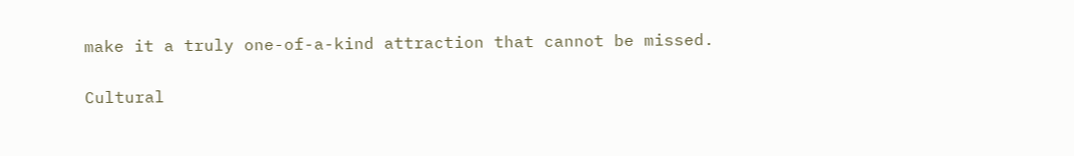make it a truly one-of-a-kind attraction that cannot be missed.

Cultural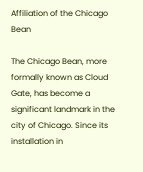Affiliation of the Chicago Bean

The Chicago Bean, more formally known as Cloud Gate, has become a significant landmark in the city of Chicago. Since its installation in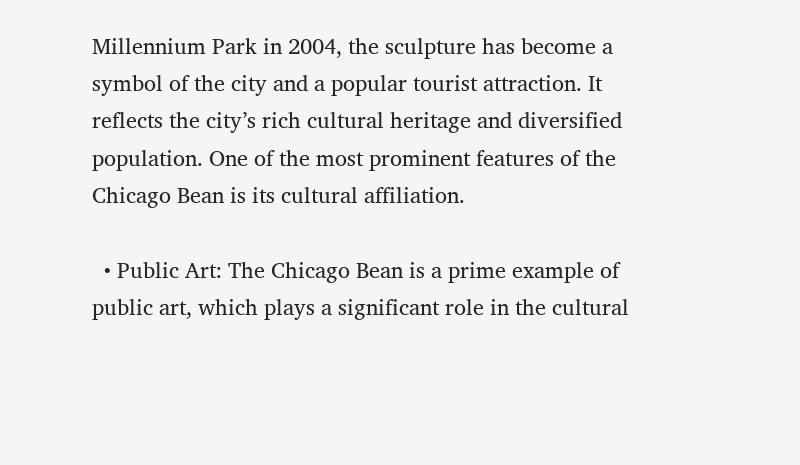Millennium Park in 2004, the sculpture has become a symbol of the city and a popular tourist attraction. It reflects the city’s rich cultural heritage and diversified population. One of the most prominent features of the Chicago Bean is its cultural affiliation.

  • Public Art: The Chicago Bean is a prime example of public art, which plays a significant role in the cultural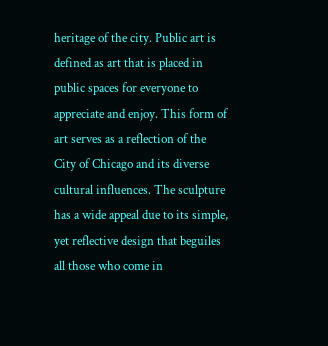heritage of the city. Public art is defined as art that is placed in public spaces for everyone to appreciate and enjoy. This form of art serves as a reflection of the City of Chicago and its diverse cultural influences. The sculpture has a wide appeal due to its simple, yet reflective design that beguiles all those who come in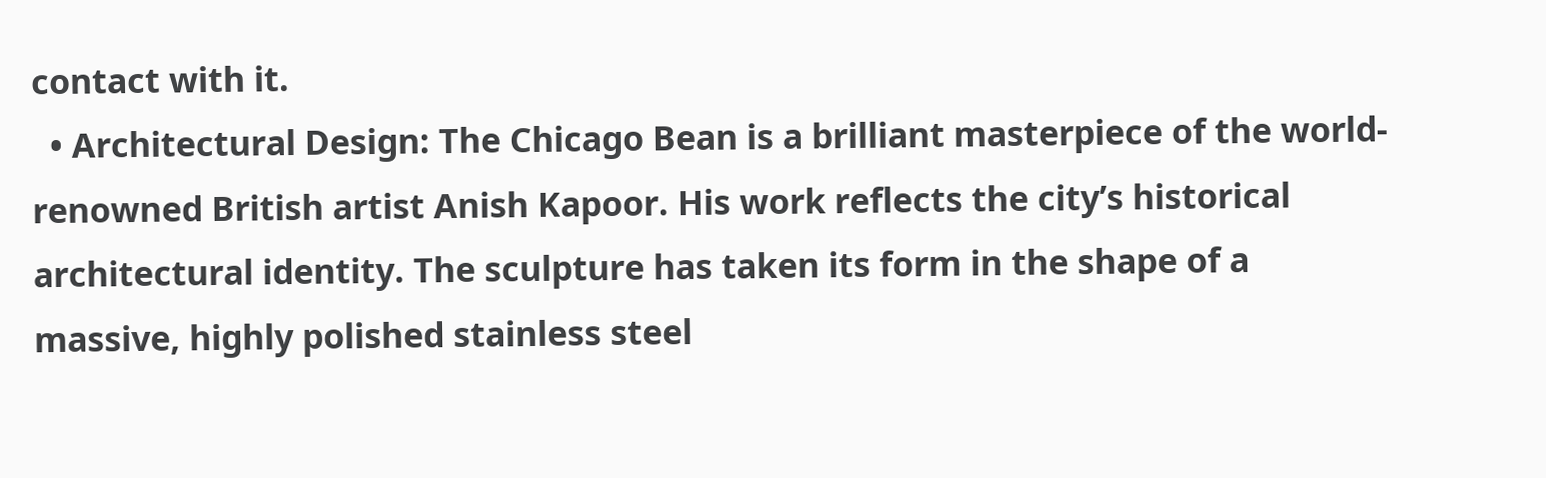contact with it.
  • Architectural Design: The Chicago Bean is a brilliant masterpiece of the world-renowned British artist Anish Kapoor. His work reflects the city’s historical architectural identity. The sculpture has taken its form in the shape of a massive, highly polished stainless steel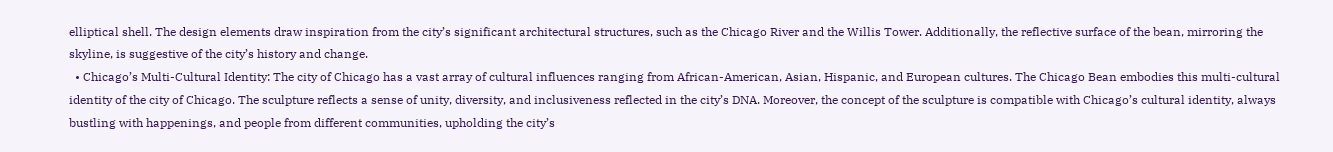elliptical shell. The design elements draw inspiration from the city’s significant architectural structures, such as the Chicago River and the Willis Tower. Additionally, the reflective surface of the bean, mirroring the skyline, is suggestive of the city’s history and change.
  • Chicago’s Multi-Cultural Identity: The city of Chicago has a vast array of cultural influences ranging from African-American, Asian, Hispanic, and European cultures. The Chicago Bean embodies this multi-cultural identity of the city of Chicago. The sculpture reflects a sense of unity, diversity, and inclusiveness reflected in the city’s DNA. Moreover, the concept of the sculpture is compatible with Chicago’s cultural identity, always bustling with happenings, and people from different communities, upholding the city’s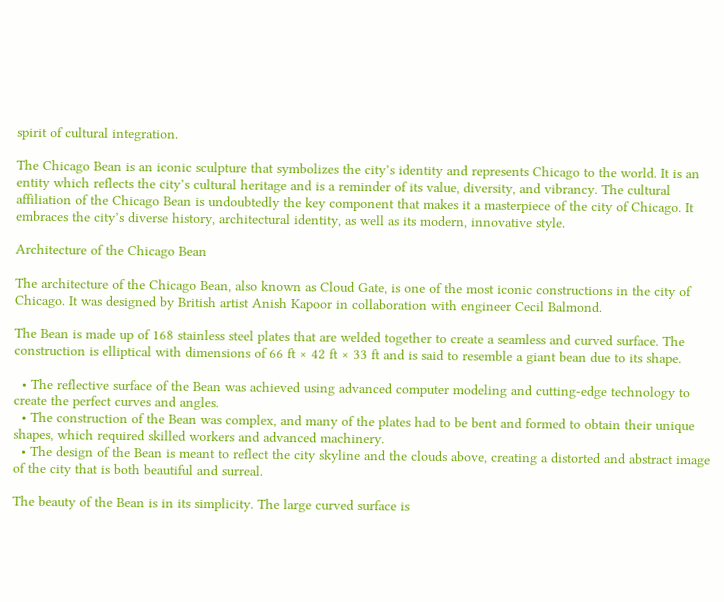spirit of cultural integration.

The Chicago Bean is an iconic sculpture that symbolizes the city’s identity and represents Chicago to the world. It is an entity which reflects the city’s cultural heritage and is a reminder of its value, diversity, and vibrancy. The cultural affiliation of the Chicago Bean is undoubtedly the key component that makes it a masterpiece of the city of Chicago. It embraces the city’s diverse history, architectural identity, as well as its modern, innovative style.

Architecture of the Chicago Bean

The architecture of the Chicago Bean, also known as Cloud Gate, is one of the most iconic constructions in the city of Chicago. It was designed by British artist Anish Kapoor in collaboration with engineer Cecil Balmond.

The Bean is made up of 168 stainless steel plates that are welded together to create a seamless and curved surface. The construction is elliptical with dimensions of 66 ft × 42 ft × 33 ft and is said to resemble a giant bean due to its shape.

  • The reflective surface of the Bean was achieved using advanced computer modeling and cutting-edge technology to create the perfect curves and angles.
  • The construction of the Bean was complex, and many of the plates had to be bent and formed to obtain their unique shapes, which required skilled workers and advanced machinery.
  • The design of the Bean is meant to reflect the city skyline and the clouds above, creating a distorted and abstract image of the city that is both beautiful and surreal.

The beauty of the Bean is in its simplicity. The large curved surface is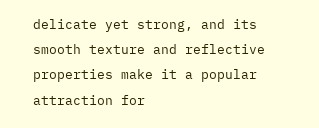delicate yet strong, and its smooth texture and reflective properties make it a popular attraction for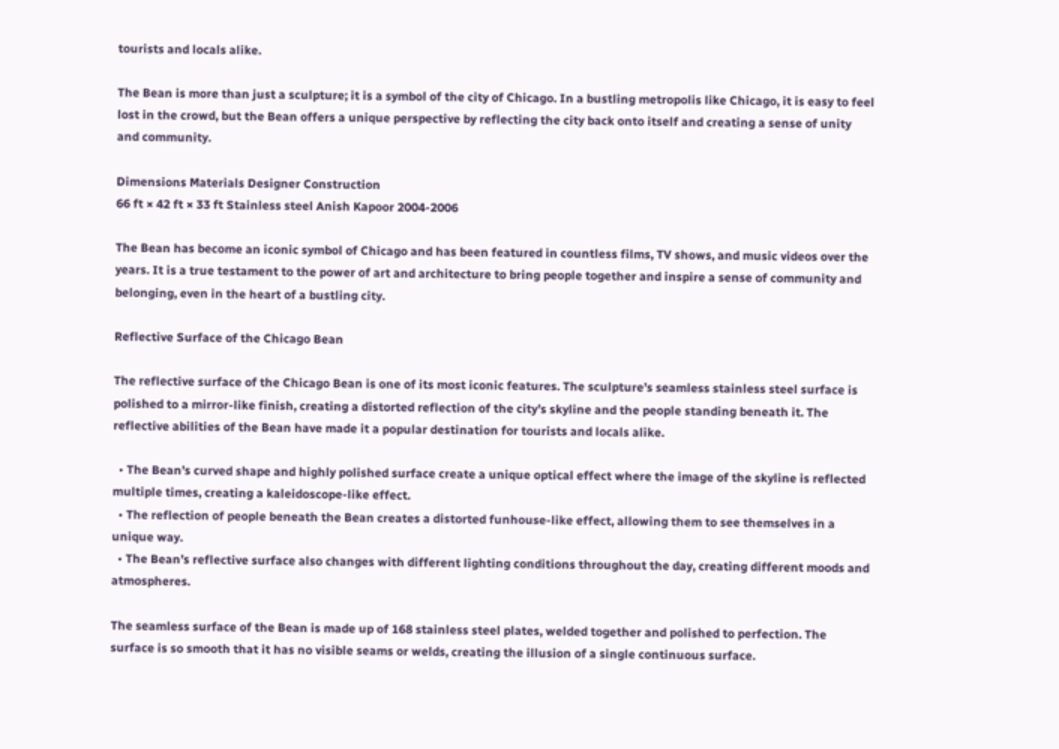tourists and locals alike.

The Bean is more than just a sculpture; it is a symbol of the city of Chicago. In a bustling metropolis like Chicago, it is easy to feel lost in the crowd, but the Bean offers a unique perspective by reflecting the city back onto itself and creating a sense of unity and community.

Dimensions Materials Designer Construction
66 ft × 42 ft × 33 ft Stainless steel Anish Kapoor 2004-2006

The Bean has become an iconic symbol of Chicago and has been featured in countless films, TV shows, and music videos over the years. It is a true testament to the power of art and architecture to bring people together and inspire a sense of community and belonging, even in the heart of a bustling city.

Reflective Surface of the Chicago Bean

The reflective surface of the Chicago Bean is one of its most iconic features. The sculpture’s seamless stainless steel surface is polished to a mirror-like finish, creating a distorted reflection of the city’s skyline and the people standing beneath it. The reflective abilities of the Bean have made it a popular destination for tourists and locals alike.

  • The Bean’s curved shape and highly polished surface create a unique optical effect where the image of the skyline is reflected multiple times, creating a kaleidoscope-like effect.
  • The reflection of people beneath the Bean creates a distorted funhouse-like effect, allowing them to see themselves in a unique way.
  • The Bean’s reflective surface also changes with different lighting conditions throughout the day, creating different moods and atmospheres.

The seamless surface of the Bean is made up of 168 stainless steel plates, welded together and polished to perfection. The surface is so smooth that it has no visible seams or welds, creating the illusion of a single continuous surface.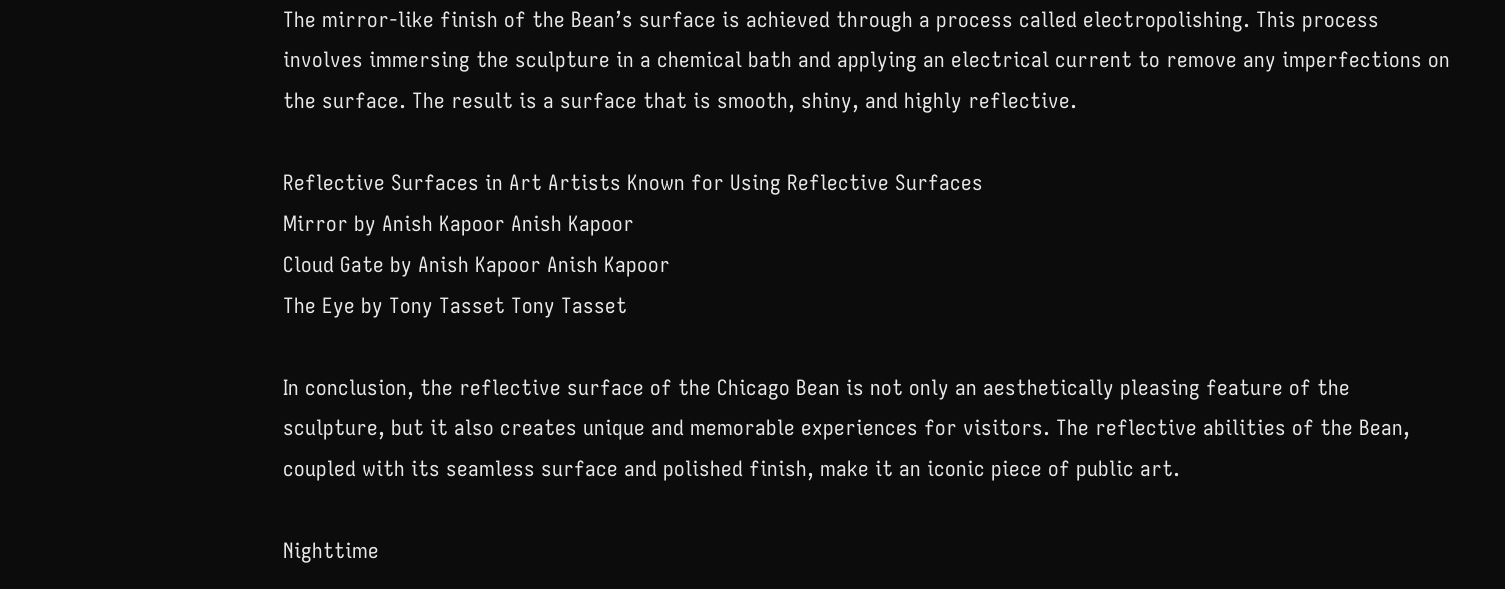The mirror-like finish of the Bean’s surface is achieved through a process called electropolishing. This process involves immersing the sculpture in a chemical bath and applying an electrical current to remove any imperfections on the surface. The result is a surface that is smooth, shiny, and highly reflective.

Reflective Surfaces in Art Artists Known for Using Reflective Surfaces
Mirror by Anish Kapoor Anish Kapoor
Cloud Gate by Anish Kapoor Anish Kapoor
The Eye by Tony Tasset Tony Tasset

In conclusion, the reflective surface of the Chicago Bean is not only an aesthetically pleasing feature of the sculpture, but it also creates unique and memorable experiences for visitors. The reflective abilities of the Bean, coupled with its seamless surface and polished finish, make it an iconic piece of public art.

Nighttime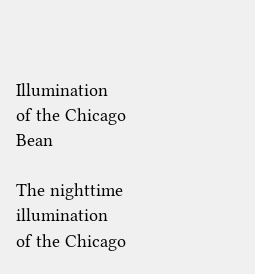Illumination of the Chicago Bean

The nighttime illumination of the Chicago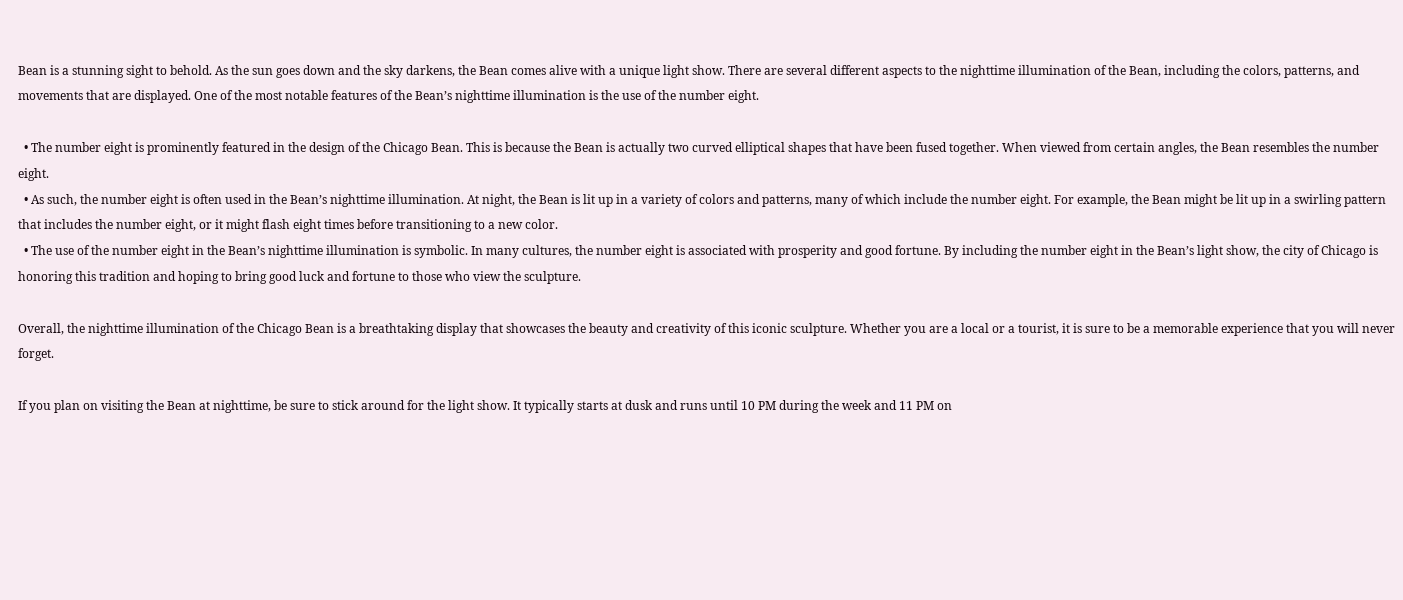Bean is a stunning sight to behold. As the sun goes down and the sky darkens, the Bean comes alive with a unique light show. There are several different aspects to the nighttime illumination of the Bean, including the colors, patterns, and movements that are displayed. One of the most notable features of the Bean’s nighttime illumination is the use of the number eight.

  • The number eight is prominently featured in the design of the Chicago Bean. This is because the Bean is actually two curved elliptical shapes that have been fused together. When viewed from certain angles, the Bean resembles the number eight.
  • As such, the number eight is often used in the Bean’s nighttime illumination. At night, the Bean is lit up in a variety of colors and patterns, many of which include the number eight. For example, the Bean might be lit up in a swirling pattern that includes the number eight, or it might flash eight times before transitioning to a new color.
  • The use of the number eight in the Bean’s nighttime illumination is symbolic. In many cultures, the number eight is associated with prosperity and good fortune. By including the number eight in the Bean’s light show, the city of Chicago is honoring this tradition and hoping to bring good luck and fortune to those who view the sculpture.

Overall, the nighttime illumination of the Chicago Bean is a breathtaking display that showcases the beauty and creativity of this iconic sculpture. Whether you are a local or a tourist, it is sure to be a memorable experience that you will never forget.

If you plan on visiting the Bean at nighttime, be sure to stick around for the light show. It typically starts at dusk and runs until 10 PM during the week and 11 PM on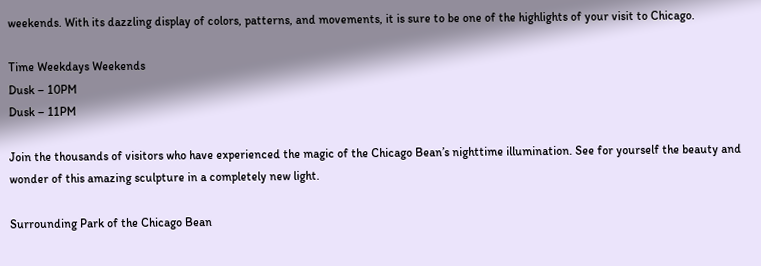weekends. With its dazzling display of colors, patterns, and movements, it is sure to be one of the highlights of your visit to Chicago.

Time Weekdays Weekends
Dusk – 10PM
Dusk – 11PM

Join the thousands of visitors who have experienced the magic of the Chicago Bean’s nighttime illumination. See for yourself the beauty and wonder of this amazing sculpture in a completely new light.

Surrounding Park of the Chicago Bean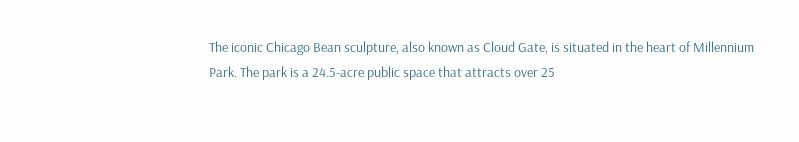The iconic Chicago Bean sculpture, also known as Cloud Gate, is situated in the heart of Millennium Park. The park is a 24.5-acre public space that attracts over 25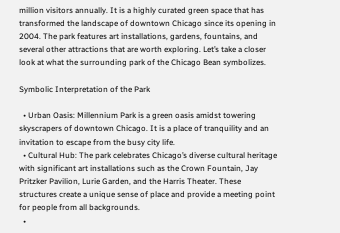million visitors annually. It is a highly curated green space that has transformed the landscape of downtown Chicago since its opening in 2004. The park features art installations, gardens, fountains, and several other attractions that are worth exploring. Let’s take a closer look at what the surrounding park of the Chicago Bean symbolizes.

Symbolic Interpretation of the Park

  • Urban Oasis: Millennium Park is a green oasis amidst towering skyscrapers of downtown Chicago. It is a place of tranquility and an invitation to escape from the busy city life.
  • Cultural Hub: The park celebrates Chicago’s diverse cultural heritage with significant art installations such as the Crown Fountain, Jay Pritzker Pavilion, Lurie Garden, and the Harris Theater. These structures create a unique sense of place and provide a meeting point for people from all backgrounds.
  •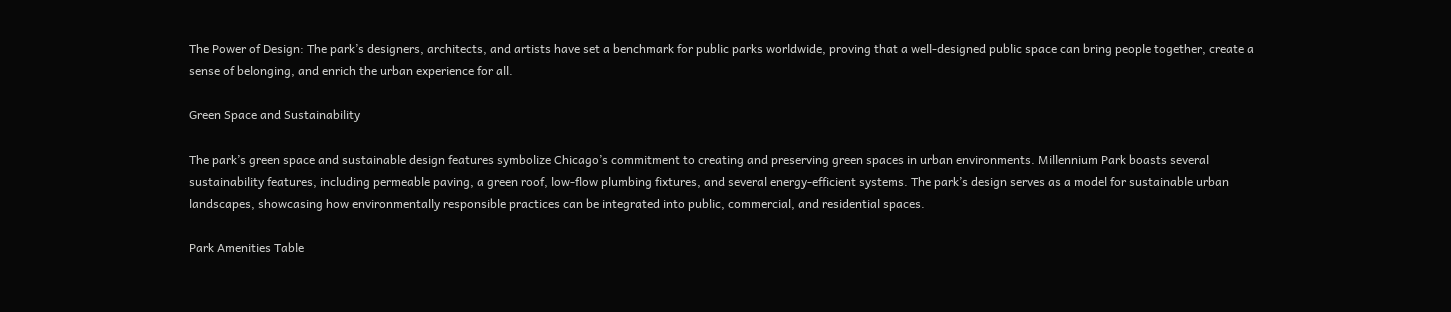The Power of Design: The park’s designers, architects, and artists have set a benchmark for public parks worldwide, proving that a well-designed public space can bring people together, create a sense of belonging, and enrich the urban experience for all.

Green Space and Sustainability

The park’s green space and sustainable design features symbolize Chicago’s commitment to creating and preserving green spaces in urban environments. Millennium Park boasts several sustainability features, including permeable paving, a green roof, low-flow plumbing fixtures, and several energy-efficient systems. The park’s design serves as a model for sustainable urban landscapes, showcasing how environmentally responsible practices can be integrated into public, commercial, and residential spaces.

Park Amenities Table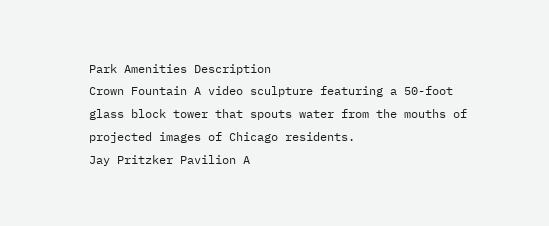Park Amenities Description
Crown Fountain A video sculpture featuring a 50-foot glass block tower that spouts water from the mouths of projected images of Chicago residents.
Jay Pritzker Pavilion A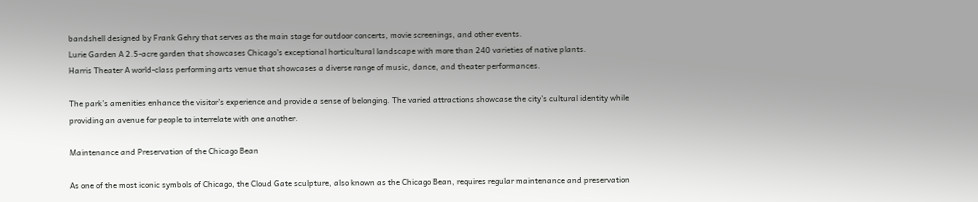bandshell designed by Frank Gehry that serves as the main stage for outdoor concerts, movie screenings, and other events.
Lurie Garden A 2.5-acre garden that showcases Chicago’s exceptional horticultural landscape with more than 240 varieties of native plants.
Harris Theater A world-class performing arts venue that showcases a diverse range of music, dance, and theater performances.

The park’s amenities enhance the visitor’s experience and provide a sense of belonging. The varied attractions showcase the city’s cultural identity while providing an avenue for people to interrelate with one another.

Maintenance and Preservation of the Chicago Bean

As one of the most iconic symbols of Chicago, the Cloud Gate sculpture, also known as the Chicago Bean, requires regular maintenance and preservation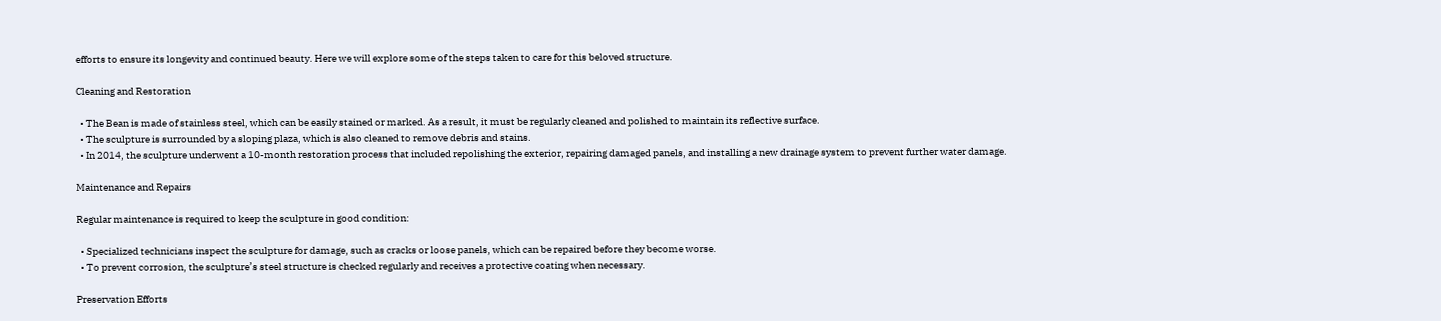efforts to ensure its longevity and continued beauty. Here we will explore some of the steps taken to care for this beloved structure.

Cleaning and Restoration

  • The Bean is made of stainless steel, which can be easily stained or marked. As a result, it must be regularly cleaned and polished to maintain its reflective surface.
  • The sculpture is surrounded by a sloping plaza, which is also cleaned to remove debris and stains.
  • In 2014, the sculpture underwent a 10-month restoration process that included repolishing the exterior, repairing damaged panels, and installing a new drainage system to prevent further water damage.

Maintenance and Repairs

Regular maintenance is required to keep the sculpture in good condition:

  • Specialized technicians inspect the sculpture for damage, such as cracks or loose panels, which can be repaired before they become worse.
  • To prevent corrosion, the sculpture’s steel structure is checked regularly and receives a protective coating when necessary.

Preservation Efforts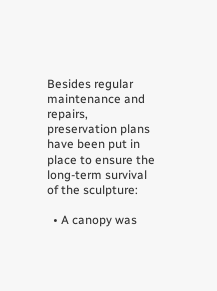Besides regular maintenance and repairs, preservation plans have been put in place to ensure the long-term survival of the sculpture:

  • A canopy was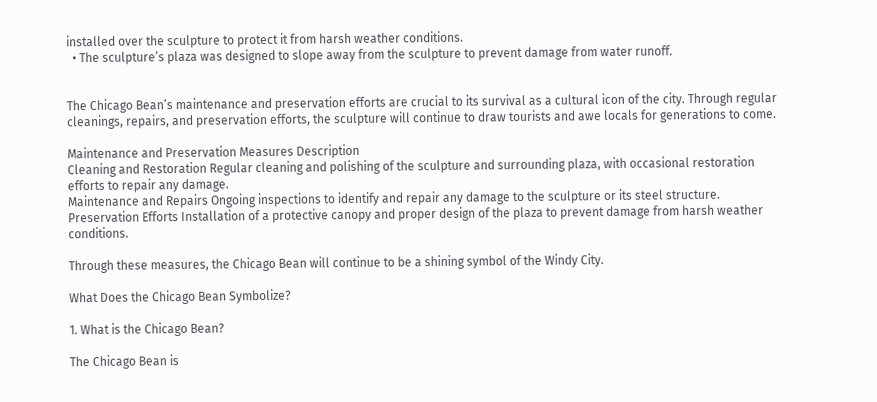installed over the sculpture to protect it from harsh weather conditions.
  • The sculpture’s plaza was designed to slope away from the sculpture to prevent damage from water runoff.


The Chicago Bean’s maintenance and preservation efforts are crucial to its survival as a cultural icon of the city. Through regular cleanings, repairs, and preservation efforts, the sculpture will continue to draw tourists and awe locals for generations to come.

Maintenance and Preservation Measures Description
Cleaning and Restoration Regular cleaning and polishing of the sculpture and surrounding plaza, with occasional restoration efforts to repair any damage.
Maintenance and Repairs Ongoing inspections to identify and repair any damage to the sculpture or its steel structure.
Preservation Efforts Installation of a protective canopy and proper design of the plaza to prevent damage from harsh weather conditions.

Through these measures, the Chicago Bean will continue to be a shining symbol of the Windy City.

What Does the Chicago Bean Symbolize?

1. What is the Chicago Bean?

The Chicago Bean is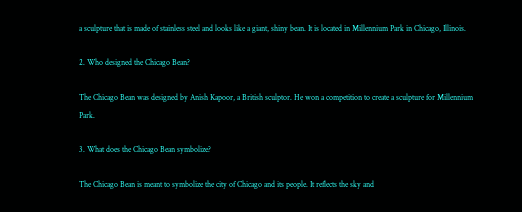a sculpture that is made of stainless steel and looks like a giant, shiny bean. It is located in Millennium Park in Chicago, Illinois.

2. Who designed the Chicago Bean?

The Chicago Bean was designed by Anish Kapoor, a British sculptor. He won a competition to create a sculpture for Millennium Park.

3. What does the Chicago Bean symbolize?

The Chicago Bean is meant to symbolize the city of Chicago and its people. It reflects the sky and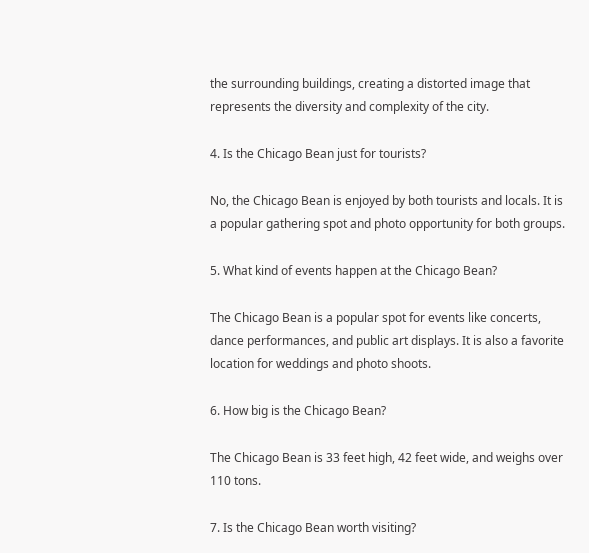the surrounding buildings, creating a distorted image that represents the diversity and complexity of the city.

4. Is the Chicago Bean just for tourists?

No, the Chicago Bean is enjoyed by both tourists and locals. It is a popular gathering spot and photo opportunity for both groups.

5. What kind of events happen at the Chicago Bean?

The Chicago Bean is a popular spot for events like concerts, dance performances, and public art displays. It is also a favorite location for weddings and photo shoots.

6. How big is the Chicago Bean?

The Chicago Bean is 33 feet high, 42 feet wide, and weighs over 110 tons.

7. Is the Chicago Bean worth visiting?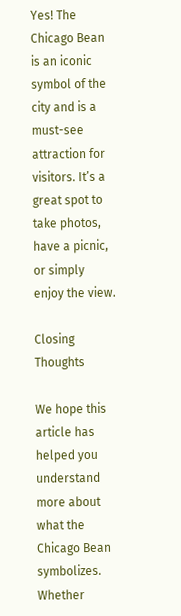Yes! The Chicago Bean is an iconic symbol of the city and is a must-see attraction for visitors. It’s a great spot to take photos, have a picnic, or simply enjoy the view.

Closing Thoughts

We hope this article has helped you understand more about what the Chicago Bean symbolizes. Whether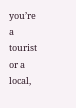you’re a tourist or a local,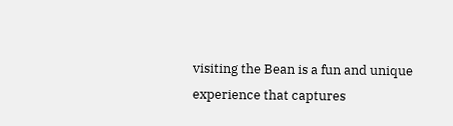visiting the Bean is a fun and unique experience that captures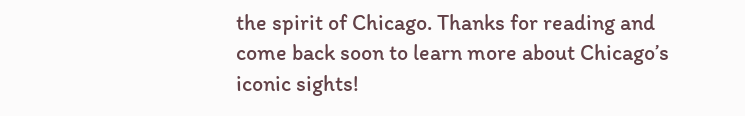the spirit of Chicago. Thanks for reading and come back soon to learn more about Chicago’s iconic sights!